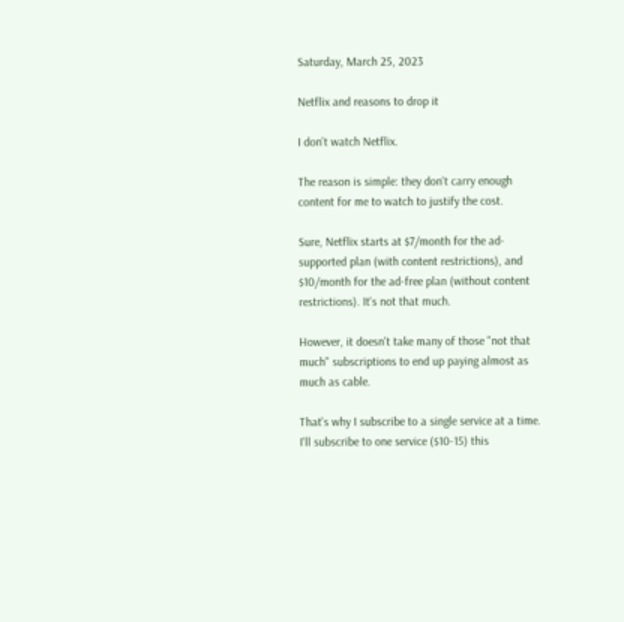Saturday, March 25, 2023

Netflix and reasons to drop it

I don't watch Netflix.

The reason is simple: they don't carry enough content for me to watch to justify the cost.

Sure, Netflix starts at $7/month for the ad-supported plan (with content restrictions), and $10/month for the ad-free plan (without content restrictions). It's not that much.

However, it doesn't take many of those "not that much" subscriptions to end up paying almost as much as cable.

That's why I subscribe to a single service at a time. I'll subscribe to one service ($10-15) this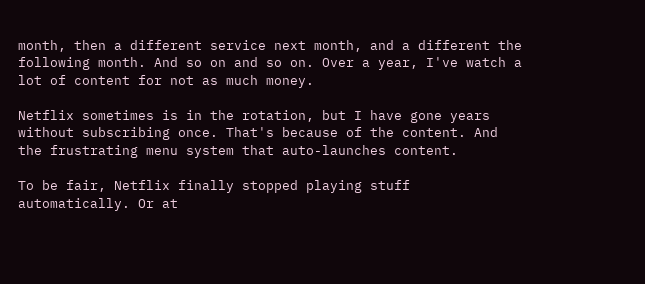month, then a different service next month, and a different the following month. And so on and so on. Over a year, I've watch a lot of content for not as much money.

Netflix sometimes is in the rotation, but I have gone years without subscribing once. That's because of the content. And the frustrating menu system that auto-launches content.

To be fair, Netflix finally stopped playing stuff automatically. Or at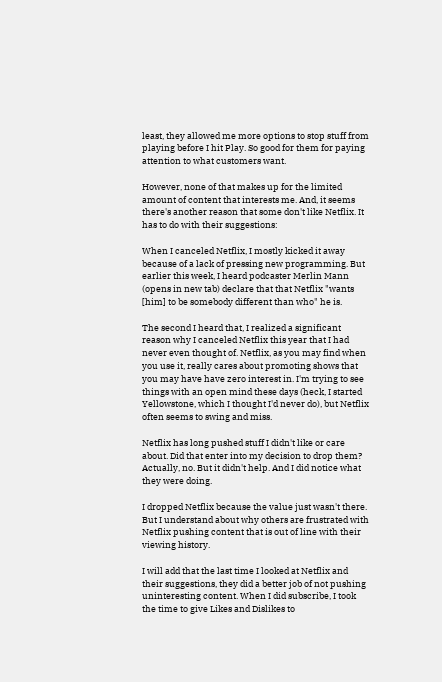least, they allowed me more options to stop stuff from playing before I hit Play. So good for them for paying attention to what customers want.

However, none of that makes up for the limited amount of content that interests me. And, it seems there's another reason that some don't like Netflix. It has to do with their suggestions:

When I canceled Netflix, I mostly kicked it away because of a lack of pressing new programming. But earlier this week, I heard podcaster Merlin Mann (opens in new tab) declare that that Netflix "wants [him] to be somebody different than who" he is.

The second I heard that, I realized a significant reason why I canceled Netflix this year that I had never even thought of. Netflix, as you may find when you use it, really cares about promoting shows that you may have have zero interest in. I'm trying to see things with an open mind these days (heck, I started Yellowstone, which I thought I'd never do), but Netflix often seems to swing and miss.

Netflix has long pushed stuff I didn't like or care about. Did that enter into my decision to drop them? Actually, no. But it didn't help. And I did notice what they were doing.

I dropped Netflix because the value just wasn't there. But I understand about why others are frustrated with Netflix pushing content that is out of line with their viewing history.

I will add that the last time I looked at Netflix and their suggestions, they did a better job of not pushing uninteresting content. When I did subscribe, I took the time to give Likes and Dislikes to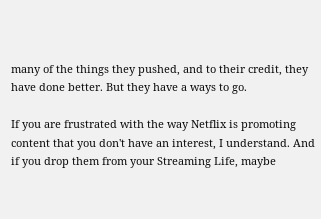many of the things they pushed, and to their credit, they have done better. But they have a ways to go.

If you are frustrated with the way Netflix is promoting content that you don't have an interest, I understand. And if you drop them from your Streaming Life, maybe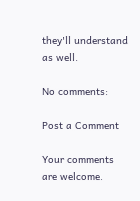they'll understand as well.

No comments:

Post a Comment

Your comments are welcome.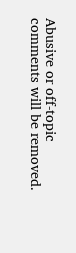Abusive or off-topic comments will be removed.